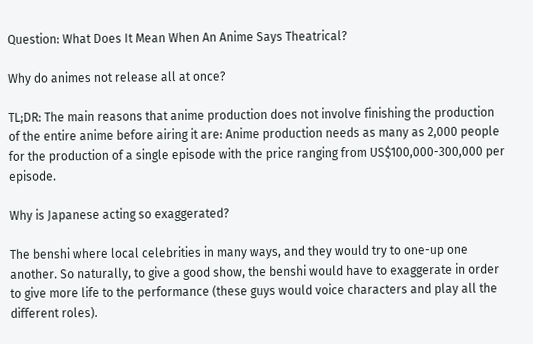Question: What Does It Mean When An Anime Says Theatrical?

Why do animes not release all at once?

TL;DR: The main reasons that anime production does not involve finishing the production of the entire anime before airing it are: Anime production needs as many as 2,000 people for the production of a single episode with the price ranging from US$100,000-300,000 per episode.

Why is Japanese acting so exaggerated?

The benshi where local celebrities in many ways, and they would try to one-up one another. So naturally, to give a good show, the benshi would have to exaggerate in order to give more life to the performance (these guys would voice characters and play all the different roles).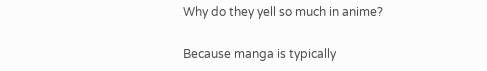Why do they yell so much in anime?

Because manga is typically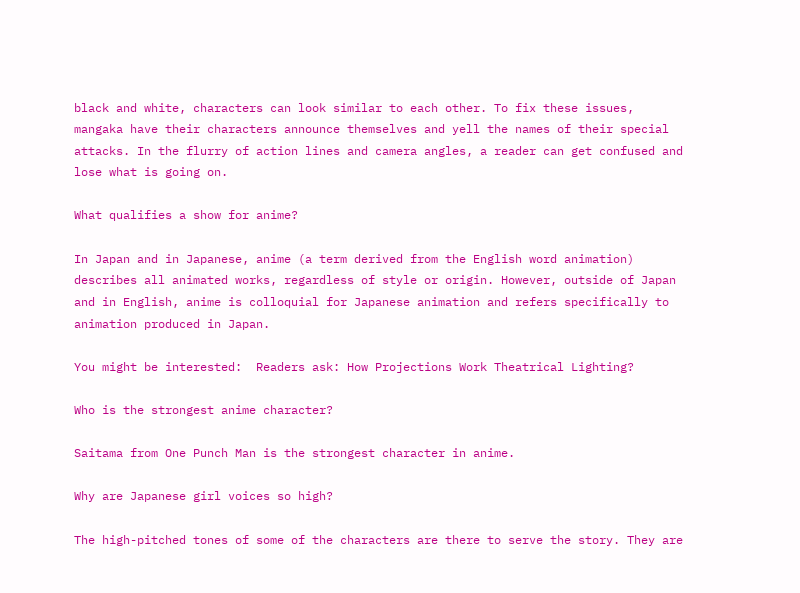black and white, characters can look similar to each other. To fix these issues, mangaka have their characters announce themselves and yell the names of their special attacks. In the flurry of action lines and camera angles, a reader can get confused and lose what is going on.

What qualifies a show for anime?

In Japan and in Japanese, anime (a term derived from the English word animation) describes all animated works, regardless of style or origin. However, outside of Japan and in English, anime is colloquial for Japanese animation and refers specifically to animation produced in Japan.

You might be interested:  Readers ask: How Projections Work Theatrical Lighting?

Who is the strongest anime character?

Saitama from One Punch Man is the strongest character in anime.

Why are Japanese girl voices so high?

The high-pitched tones of some of the characters are there to serve the story. They are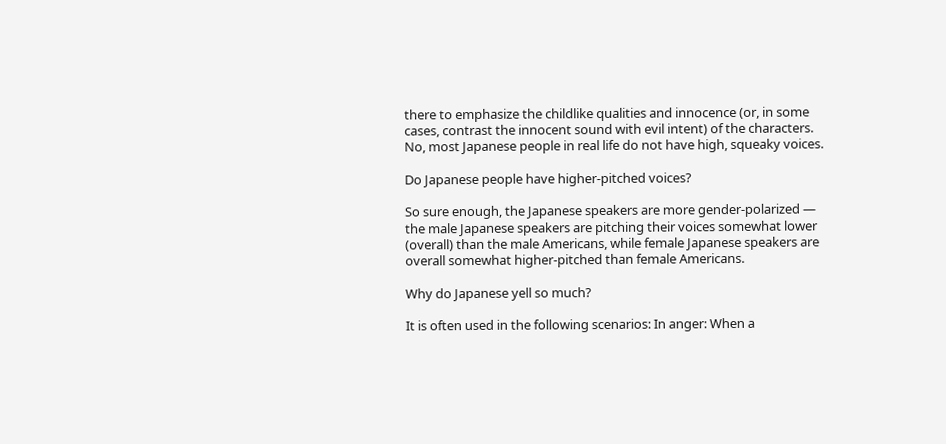there to emphasize the childlike qualities and innocence (or, in some cases, contrast the innocent sound with evil intent) of the characters. No, most Japanese people in real life do not have high, squeaky voices.

Do Japanese people have higher-pitched voices?

So sure enough, the Japanese speakers are more gender-polarized — the male Japanese speakers are pitching their voices somewhat lower (overall) than the male Americans, while female Japanese speakers are overall somewhat higher-pitched than female Americans.

Why do Japanese yell so much?

It is often used in the following scenarios: In anger: When a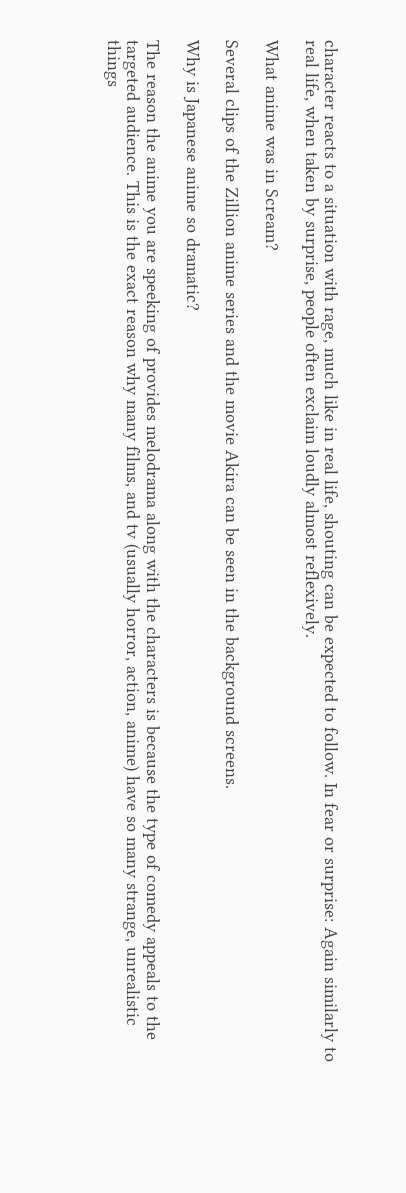character reacts to a situation with rage, much like in real life, shouting can be expected to follow. In fear or surprise: Again similarly to real life, when taken by surprise, people often exclaim loudly almost reflexively.

What anime was in Scream?

Several clips of the Zillion anime series and the movie Akira can be seen in the background screens.

Why is Japanese anime so dramatic?

The reason the anime you are speeking of provides melodrama along with the characters is because the type of comedy appeals to the targeted audience. This is the exact reason why many films, and tv (usually horror, action, anime) have so many strange, unrealistic things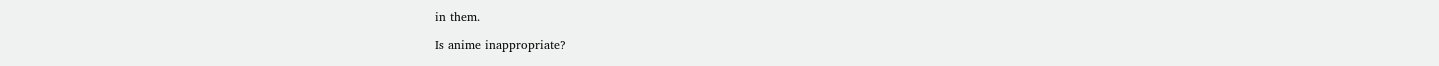in them.

Is anime inappropriate?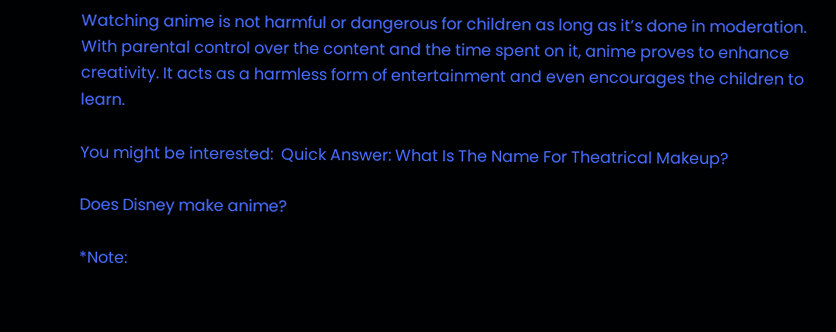Watching anime is not harmful or dangerous for children as long as it’s done in moderation. With parental control over the content and the time spent on it, anime proves to enhance creativity. It acts as a harmless form of entertainment and even encourages the children to learn.

You might be interested:  Quick Answer: What Is The Name For Theatrical Makeup?

Does Disney make anime?

*Note: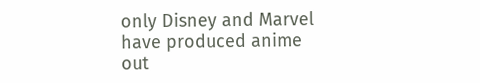only Disney and Marvel have produced anime out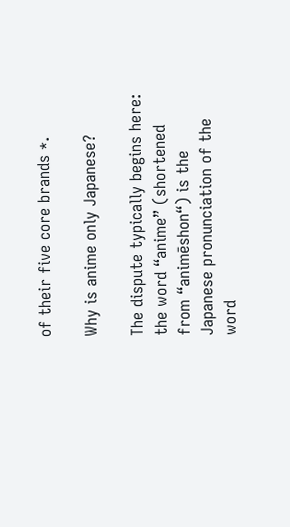of their five core brands *.

Why is anime only Japanese?

The dispute typically begins here: the word “anime” (shortened from “animēshon“) is the Japanese pronunciation of the word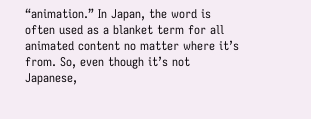“animation.” In Japan, the word is often used as a blanket term for all animated content no matter where it’s from. So, even though it’s not Japanese,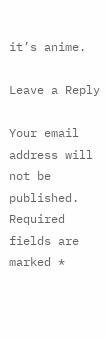it’s anime.

Leave a Reply

Your email address will not be published. Required fields are marked *